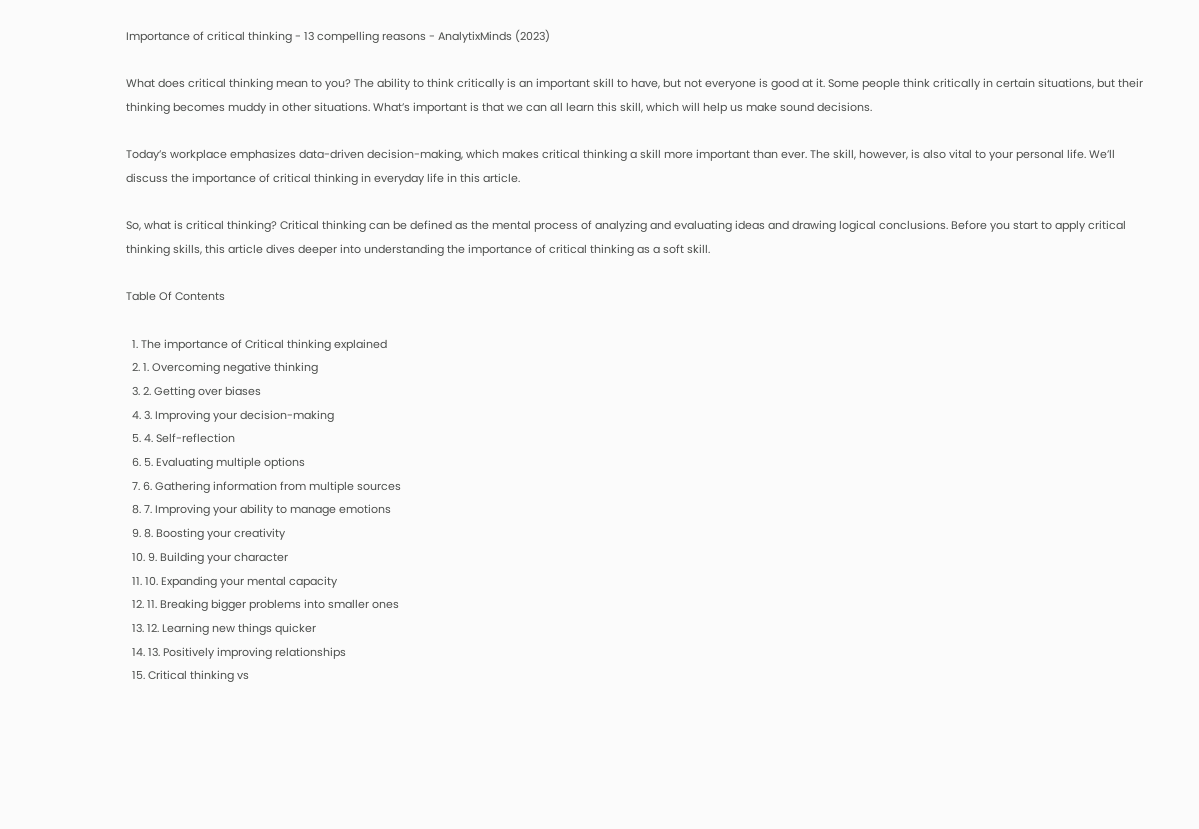Importance of critical thinking - 13 compelling reasons - AnalytixMinds (2023)

What does critical thinking mean to you? The ability to think critically is an important skill to have, but not everyone is good at it. Some people think critically in certain situations, but their thinking becomes muddy in other situations. What’s important is that we can all learn this skill, which will help us make sound decisions.

Today’s workplace emphasizes data-driven decision-making, which makes critical thinking a skill more important than ever. The skill, however, is also vital to your personal life. We’ll discuss the importance of critical thinking in everyday life in this article.

So, what is critical thinking? Critical thinking can be defined as the mental process of analyzing and evaluating ideas and drawing logical conclusions. Before you start to apply critical thinking skills, this article dives deeper into understanding the importance of critical thinking as a soft skill.

Table Of Contents

  1. The importance of Critical thinking explained
  2. 1. Overcoming negative thinking
  3. 2. Getting over biases
  4. 3. Improving your decision-making
  5. 4. Self-reflection
  6. 5. Evaluating multiple options
  7. 6. Gathering information from multiple sources
  8. 7. Improving your ability to manage emotions
  9. 8. Boosting your creativity
  10. 9. Building your character
  11. 10. Expanding your mental capacity
  12. 11. Breaking bigger problems into smaller ones
  13. 12. Learning new things quicker
  14. 13. Positively improving relationships
  15. Critical thinking vs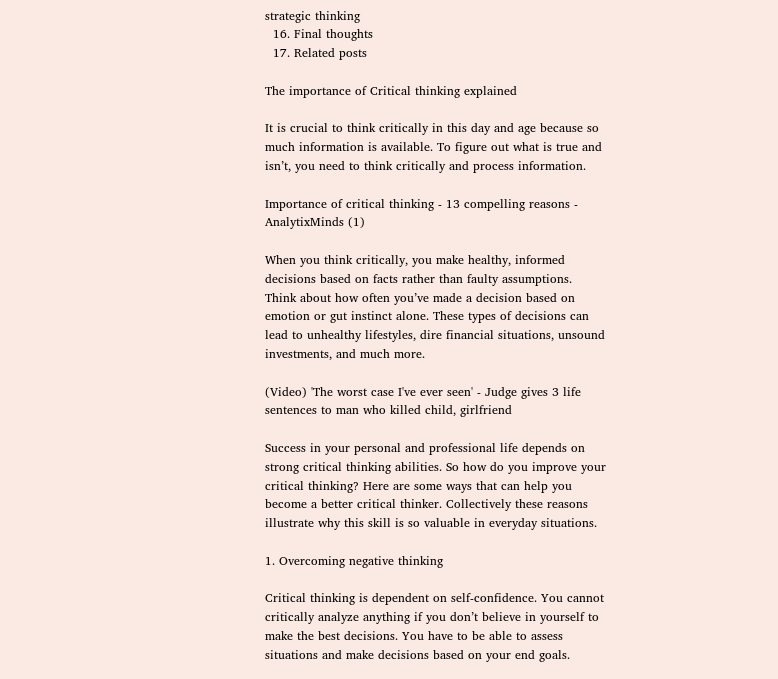strategic thinking
  16. Final thoughts
  17. Related posts

The importance of Critical thinking explained

It is crucial to think critically in this day and age because so much information is available. To figure out what is true and isn’t, you need to think critically and process information.

Importance of critical thinking - 13 compelling reasons - AnalytixMinds (1)

When you think critically, you make healthy, informed decisions based on facts rather than faulty assumptions. Think about how often you’ve made a decision based on emotion or gut instinct alone. These types of decisions can lead to unhealthy lifestyles, dire financial situations, unsound investments, and much more.

(Video) 'The worst case I've ever seen' - Judge gives 3 life sentences to man who killed child, girlfriend

Success in your personal and professional life depends on strong critical thinking abilities. So how do you improve your critical thinking? Here are some ways that can help you become a better critical thinker. Collectively these reasons illustrate why this skill is so valuable in everyday situations.

1. Overcoming negative thinking

Critical thinking is dependent on self-confidence. You cannot critically analyze anything if you don’t believe in yourself to make the best decisions. You have to be able to assess situations and make decisions based on your end goals.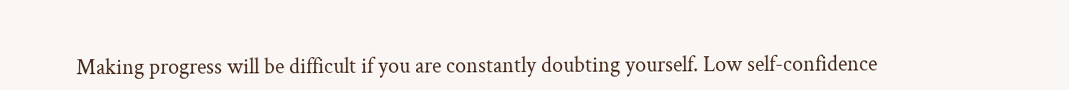Making progress will be difficult if you are constantly doubting yourself. Low self-confidence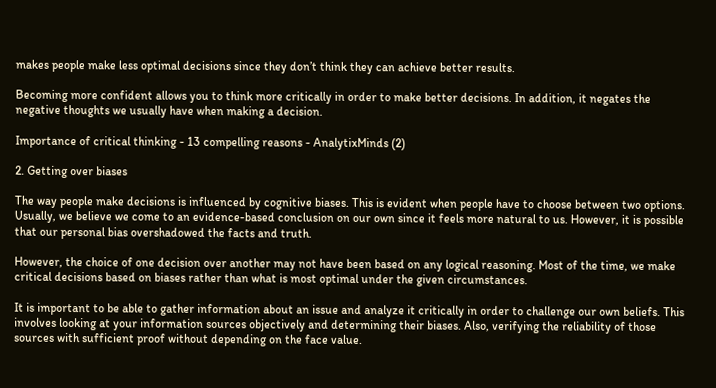makes people make less optimal decisions since they don’t think they can achieve better results.

Becoming more confident allows you to think more critically in order to make better decisions. In addition, it negates the negative thoughts we usually have when making a decision.

Importance of critical thinking - 13 compelling reasons - AnalytixMinds (2)

2. Getting over biases

The way people make decisions is influenced by cognitive biases. This is evident when people have to choose between two options. Usually, we believe we come to an evidence-based conclusion on our own since it feels more natural to us. However, it is possible that our personal bias overshadowed the facts and truth.

However, the choice of one decision over another may not have been based on any logical reasoning. Most of the time, we make critical decisions based on biases rather than what is most optimal under the given circumstances.

It is important to be able to gather information about an issue and analyze it critically in order to challenge our own beliefs. This involves looking at your information sources objectively and determining their biases. Also, verifying the reliability of those sources with sufficient proof without depending on the face value.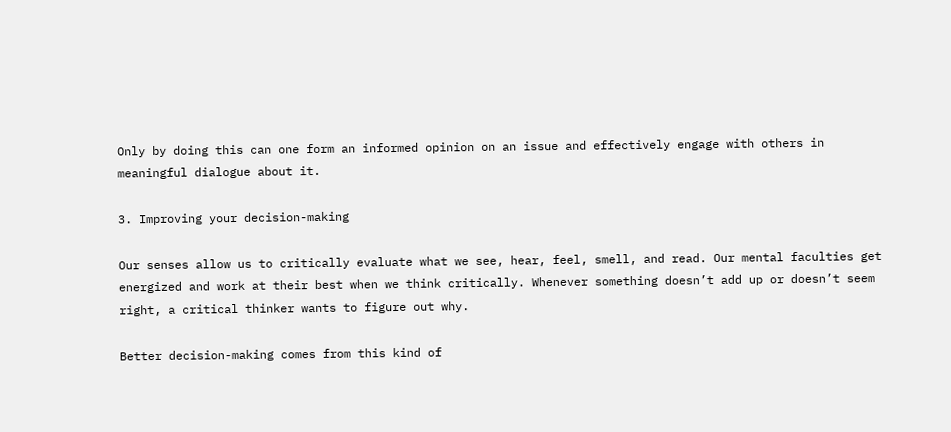Only by doing this can one form an informed opinion on an issue and effectively engage with others in meaningful dialogue about it.

3. Improving your decision-making

Our senses allow us to critically evaluate what we see, hear, feel, smell, and read. Our mental faculties get energized and work at their best when we think critically. Whenever something doesn’t add up or doesn’t seem right, a critical thinker wants to figure out why.

Better decision-making comes from this kind of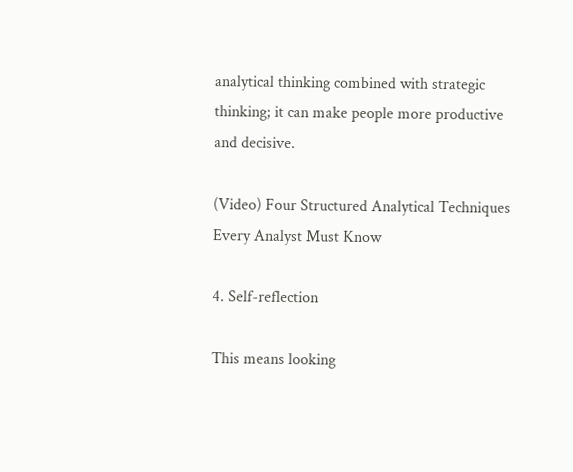analytical thinking combined with strategic thinking; it can make people more productive and decisive.

(Video) Four Structured Analytical Techniques Every Analyst Must Know

4. Self-reflection

This means looking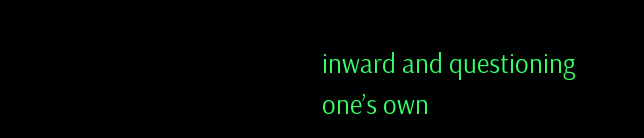inward and questioning one’s own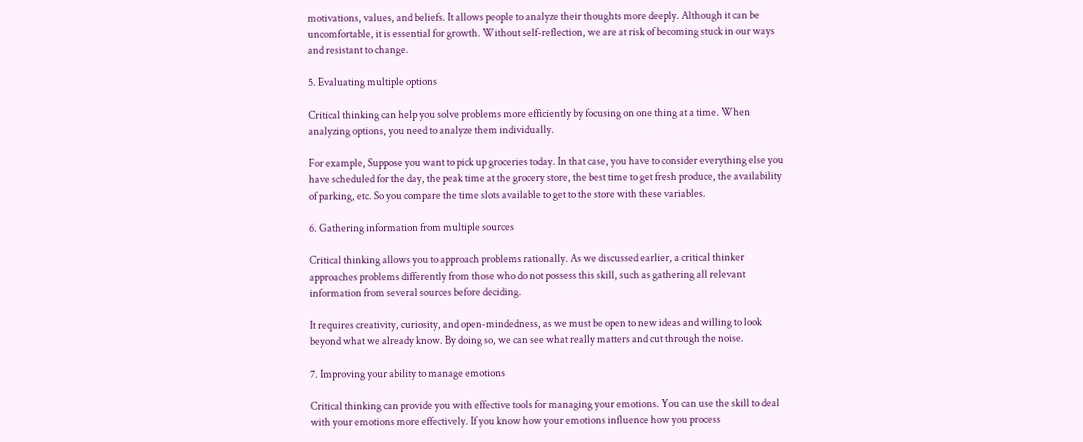motivations, values, and beliefs. It allows people to analyze their thoughts more deeply. Although it can be uncomfortable, it is essential for growth. Without self-reflection, we are at risk of becoming stuck in our ways and resistant to change.

5. Evaluating multiple options

Critical thinking can help you solve problems more efficiently by focusing on one thing at a time. When analyzing options, you need to analyze them individually.

For example, Suppose you want to pick up groceries today. In that case, you have to consider everything else you have scheduled for the day, the peak time at the grocery store, the best time to get fresh produce, the availability of parking, etc. So you compare the time slots available to get to the store with these variables.

6. Gathering information from multiple sources

Critical thinking allows you to approach problems rationally. As we discussed earlier, a critical thinker approaches problems differently from those who do not possess this skill, such as gathering all relevant information from several sources before deciding.

It requires creativity, curiosity, and open-mindedness, as we must be open to new ideas and willing to look beyond what we already know. By doing so, we can see what really matters and cut through the noise.

7. Improving your ability to manage emotions

Critical thinking can provide you with effective tools for managing your emotions. You can use the skill to deal with your emotions more effectively. If you know how your emotions influence how you process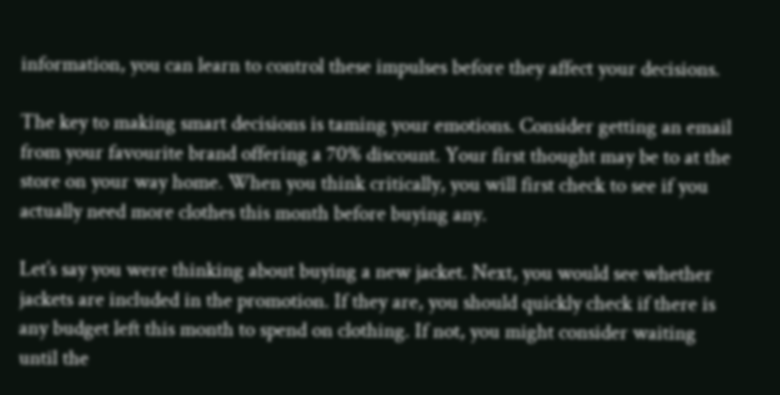information, you can learn to control these impulses before they affect your decisions.

The key to making smart decisions is taming your emotions. Consider getting an email from your favourite brand offering a 70% discount. Your first thought may be to at the store on your way home. When you think critically, you will first check to see if you actually need more clothes this month before buying any.

Let’s say you were thinking about buying a new jacket. Next, you would see whether jackets are included in the promotion. If they are, you should quickly check if there is any budget left this month to spend on clothing. If not, you might consider waiting until the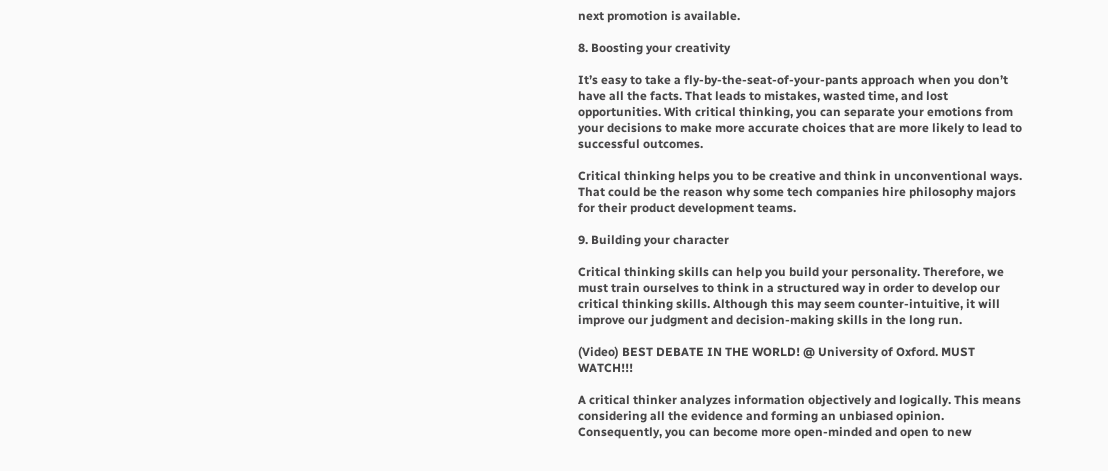next promotion is available.

8. Boosting your creativity

It’s easy to take a fly-by-the-seat-of-your-pants approach when you don’t have all the facts. That leads to mistakes, wasted time, and lost opportunities. With critical thinking, you can separate your emotions from your decisions to make more accurate choices that are more likely to lead to successful outcomes.

Critical thinking helps you to be creative and think in unconventional ways. That could be the reason why some tech companies hire philosophy majors for their product development teams.

9. Building your character

Critical thinking skills can help you build your personality. Therefore, we must train ourselves to think in a structured way in order to develop our critical thinking skills. Although this may seem counter-intuitive, it will improve our judgment and decision-making skills in the long run.

(Video) BEST DEBATE IN THE WORLD! @ University of Oxford. MUST WATCH!!!

A critical thinker analyzes information objectively and logically. This means considering all the evidence and forming an unbiased opinion. Consequently, you can become more open-minded and open to new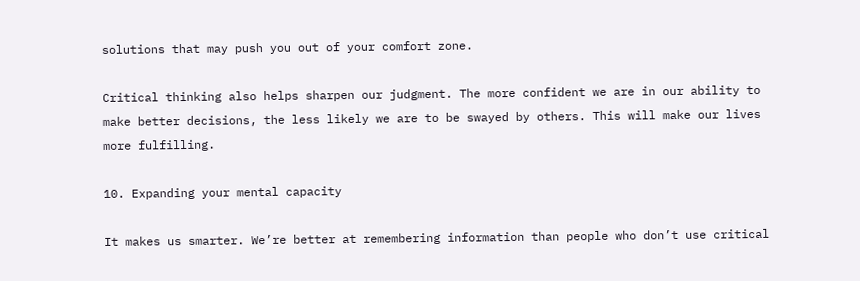solutions that may push you out of your comfort zone.

Critical thinking also helps sharpen our judgment. The more confident we are in our ability to make better decisions, the less likely we are to be swayed by others. This will make our lives more fulfilling.

10. Expanding your mental capacity

It makes us smarter. We’re better at remembering information than people who don’t use critical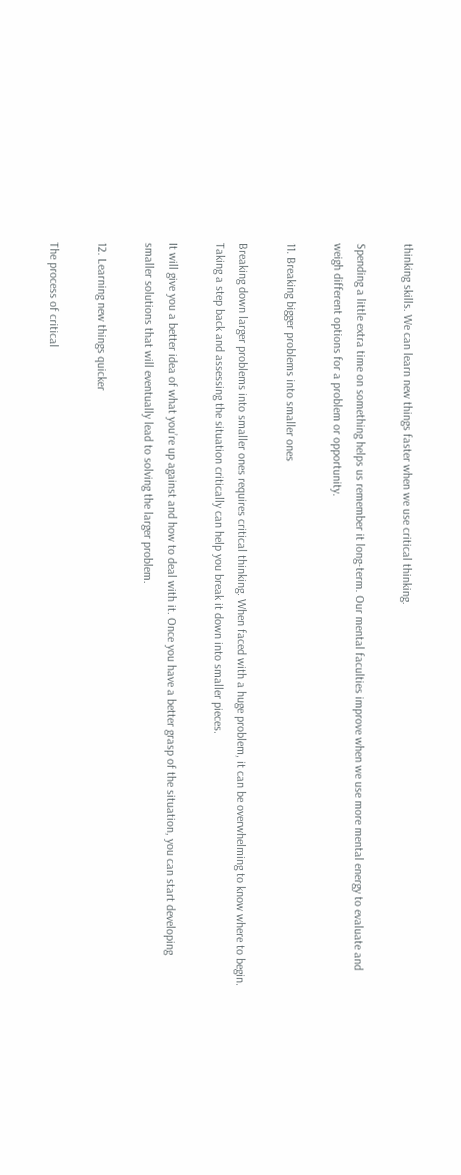thinking skills. We can learn new things faster when we use critical thinking.

Spending a little extra time on something helps us remember it long-term. Our mental faculties improve when we use more mental energy to evaluate and weigh different options for a problem or opportunity.

11. Breaking bigger problems into smaller ones

Breaking down larger problems into smaller ones requires critical thinking. When faced with a huge problem, it can be overwhelming to know where to begin. Taking a step back and assessing the situation critically can help you break it down into smaller pieces.

It will give you a better idea of what you’re up against and how to deal with it. Once you have a better grasp of the situation, you can start developing smaller solutions that will eventually lead to solving the larger problem.

12. Learning new things quicker

The process of critical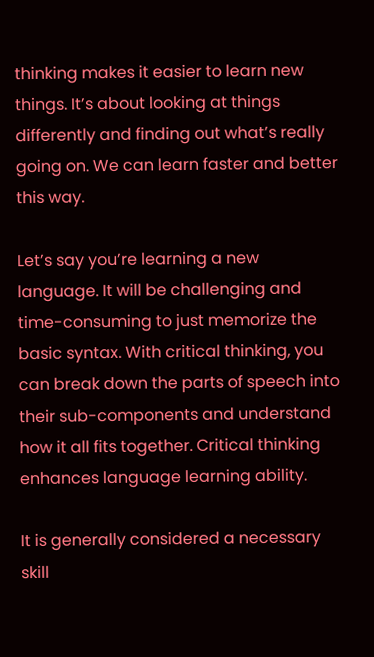thinking makes it easier to learn new things. It’s about looking at things differently and finding out what’s really going on. We can learn faster and better this way.

Let’s say you’re learning a new language. It will be challenging and time-consuming to just memorize the basic syntax. With critical thinking, you can break down the parts of speech into their sub-components and understand how it all fits together. Critical thinking enhances language learning ability.

It is generally considered a necessary skill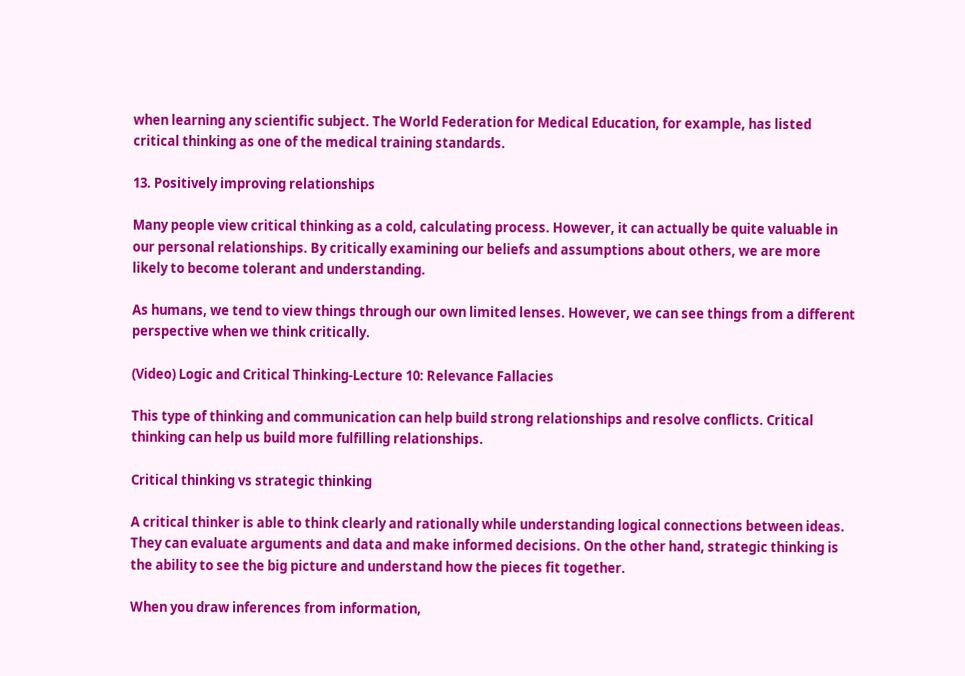when learning any scientific subject. The World Federation for Medical Education, for example, has listed critical thinking as one of the medical training standards.

13. Positively improving relationships

Many people view critical thinking as a cold, calculating process. However, it can actually be quite valuable in our personal relationships. By critically examining our beliefs and assumptions about others, we are more likely to become tolerant and understanding.

As humans, we tend to view things through our own limited lenses. However, we can see things from a different perspective when we think critically.

(Video) Logic and Critical Thinking-Lecture 10: Relevance Fallacies

This type of thinking and communication can help build strong relationships and resolve conflicts. Critical thinking can help us build more fulfilling relationships.

Critical thinking vs strategic thinking

A critical thinker is able to think clearly and rationally while understanding logical connections between ideas. They can evaluate arguments and data and make informed decisions. On the other hand, strategic thinking is the ability to see the big picture and understand how the pieces fit together.

When you draw inferences from information,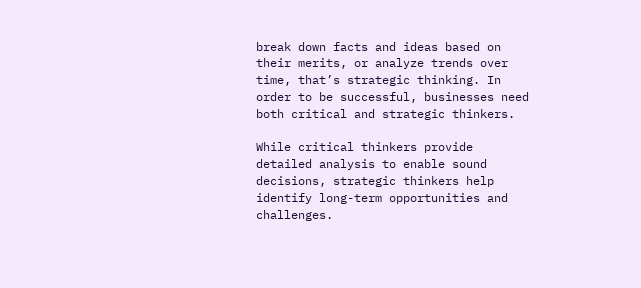break down facts and ideas based on their merits, or analyze trends over time, that’s strategic thinking. In order to be successful, businesses need both critical and strategic thinkers.

While critical thinkers provide detailed analysis to enable sound decisions, strategic thinkers help identify long-term opportunities and challenges.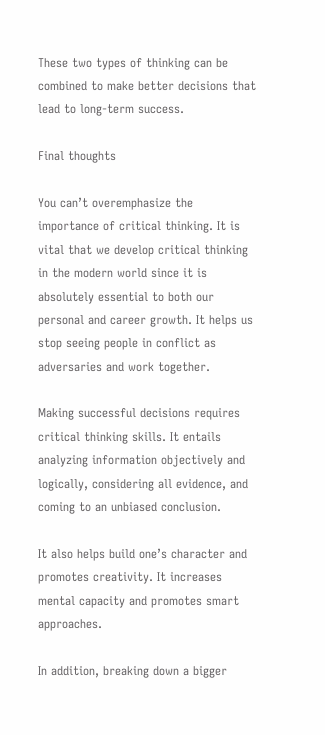These two types of thinking can be combined to make better decisions that lead to long-term success.

Final thoughts

You can’t overemphasize the importance of critical thinking. It is vital that we develop critical thinking in the modern world since it is absolutely essential to both our personal and career growth. It helps us stop seeing people in conflict as adversaries and work together.

Making successful decisions requires critical thinking skills. It entails analyzing information objectively and logically, considering all evidence, and coming to an unbiased conclusion.

It also helps build one’s character and promotes creativity. It increases mental capacity and promotes smart approaches.

In addition, breaking down a bigger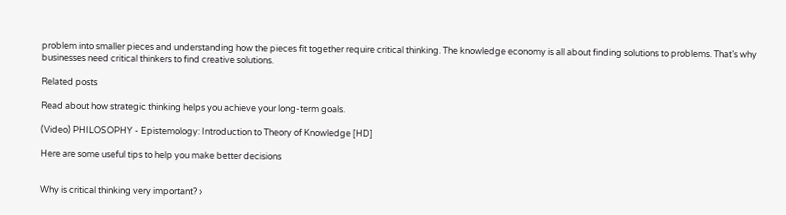problem into smaller pieces and understanding how the pieces fit together require critical thinking. The knowledge economy is all about finding solutions to problems. That’s why businesses need critical thinkers to find creative solutions.

Related posts

Read about how strategic thinking helps you achieve your long-term goals.

(Video) PHILOSOPHY - Epistemology: Introduction to Theory of Knowledge [HD]

Here are some useful tips to help you make better decisions


Why is critical thinking very important? ›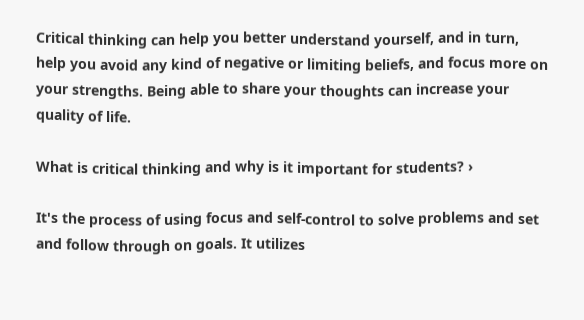Critical thinking can help you better understand yourself, and in turn, help you avoid any kind of negative or limiting beliefs, and focus more on your strengths. Being able to share your thoughts can increase your quality of life.

What is critical thinking and why is it important for students? ›

It's the process of using focus and self-control to solve problems and set and follow through on goals. It utilizes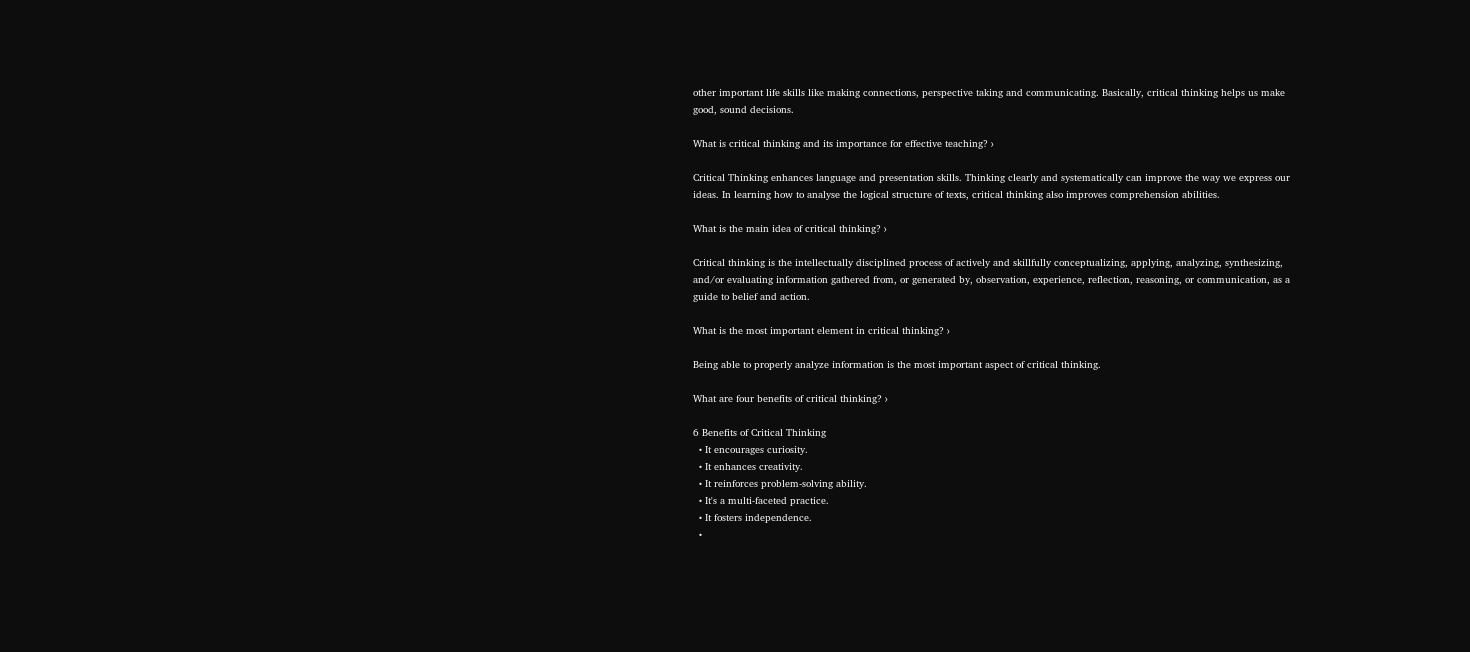other important life skills like making connections, perspective taking and communicating. Basically, critical thinking helps us make good, sound decisions.

What is critical thinking and its importance for effective teaching? ›

Critical Thinking enhances language and presentation skills. Thinking clearly and systematically can improve the way we express our ideas. In learning how to analyse the logical structure of texts, critical thinking also improves comprehension abilities.

What is the main idea of critical thinking? ›

Critical thinking is the intellectually disciplined process of actively and skillfully conceptualizing, applying, analyzing, synthesizing, and/or evaluating information gathered from, or generated by, observation, experience, reflection, reasoning, or communication, as a guide to belief and action.

What is the most important element in critical thinking? ›

Being able to properly analyze information is the most important aspect of critical thinking.

What are four benefits of critical thinking? ›

6 Benefits of Critical Thinking
  • It encourages curiosity.
  • It enhances creativity.
  • It reinforces problem-solving ability.
  • It's a multi-faceted practice.
  • It fosters independence.
  •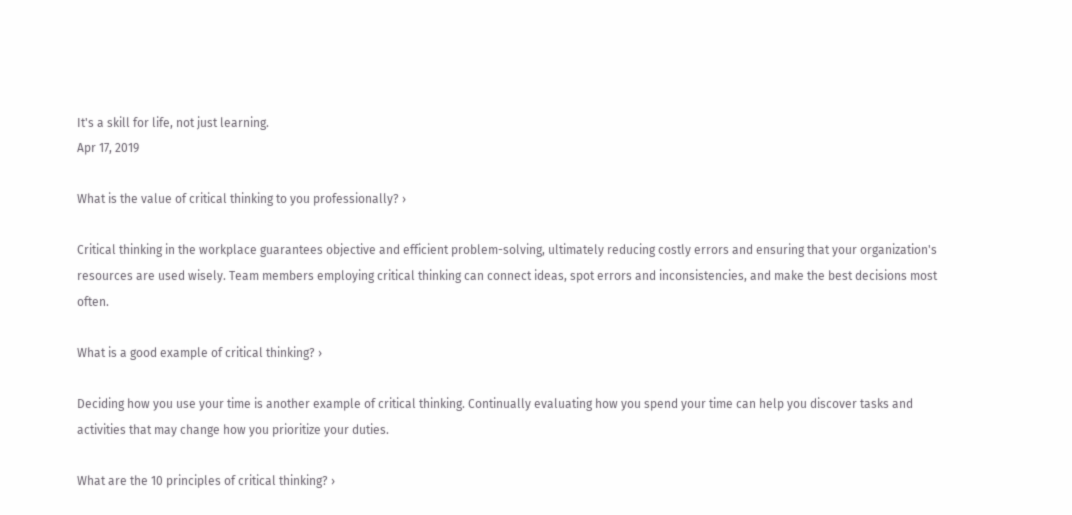It's a skill for life, not just learning.
Apr 17, 2019

What is the value of critical thinking to you professionally? ›

Critical thinking in the workplace guarantees objective and efficient problem-solving, ultimately reducing costly errors and ensuring that your organization's resources are used wisely. Team members employing critical thinking can connect ideas, spot errors and inconsistencies, and make the best decisions most often.

What is a good example of critical thinking? ›

Deciding how you use your time is another example of critical thinking. Continually evaluating how you spend your time can help you discover tasks and activities that may change how you prioritize your duties.

What are the 10 principles of critical thinking? ›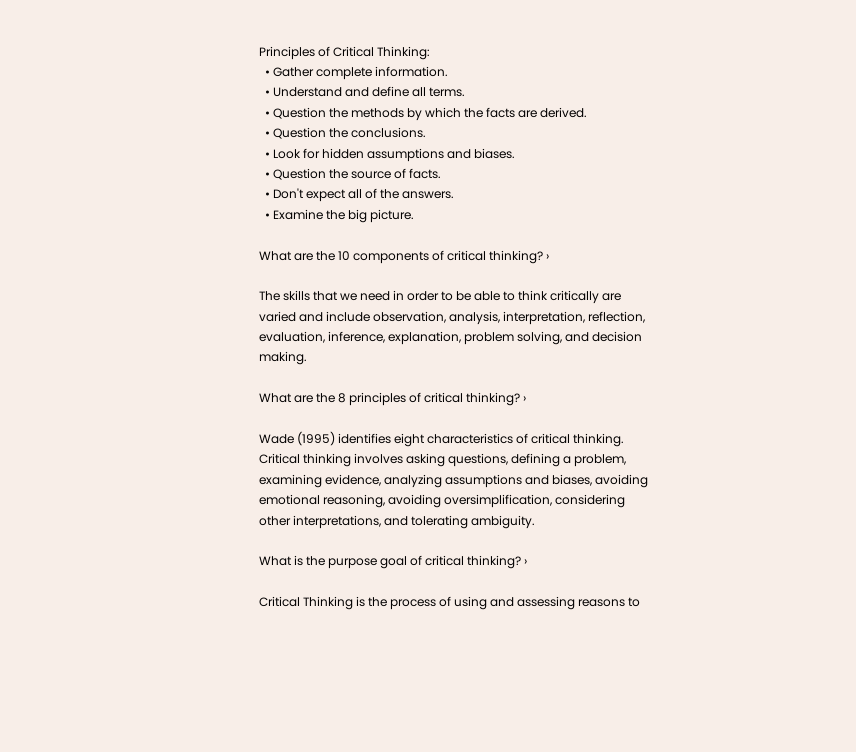Principles of Critical Thinking:
  • Gather complete information.
  • Understand and define all terms.
  • Question the methods by which the facts are derived.
  • Question the conclusions.
  • Look for hidden assumptions and biases.
  • Question the source of facts.
  • Don't expect all of the answers.
  • Examine the big picture.

What are the 10 components of critical thinking? ›

The skills that we need in order to be able to think critically are varied and include observation, analysis, interpretation, reflection, evaluation, inference, explanation, problem solving, and decision making.

What are the 8 principles of critical thinking? ›

Wade (1995) identifies eight characteristics of critical thinking. Critical thinking involves asking questions, defining a problem, examining evidence, analyzing assumptions and biases, avoiding emotional reasoning, avoiding oversimplification, considering other interpretations, and tolerating ambiguity.

What is the purpose goal of critical thinking? ›

Critical Thinking is the process of using and assessing reasons to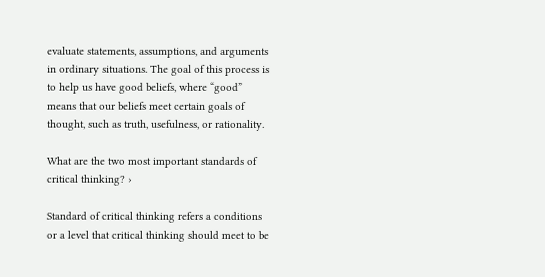evaluate statements, assumptions, and arguments in ordinary situations. The goal of this process is to help us have good beliefs, where “good” means that our beliefs meet certain goals of thought, such as truth, usefulness, or rationality.

What are the two most important standards of critical thinking? ›

Standard of critical thinking refers a conditions or a level that critical thinking should meet to be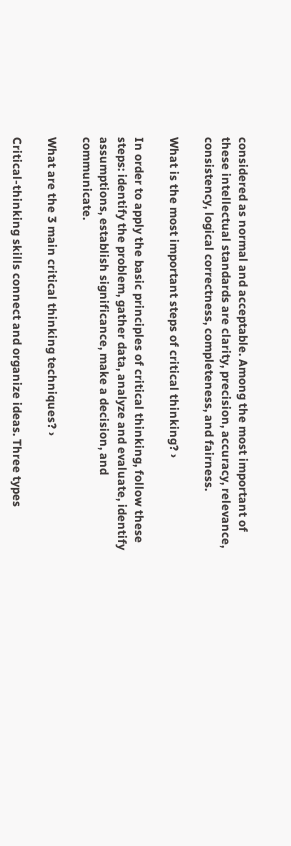considered as normal and acceptable. Among the most important of these intellectual standards are clarity, precision, accuracy, relevance, consistency, logical correctness, completeness, and fairness.

What is the most important steps of critical thinking? ›

In order to apply the basic principles of critical thinking, follow these steps: identify the problem, gather data, analyze and evaluate, identify assumptions, establish significance, make a decision, and communicate.

What are the 3 main critical thinking techniques? ›

Critical-thinking skills connect and organize ideas. Three types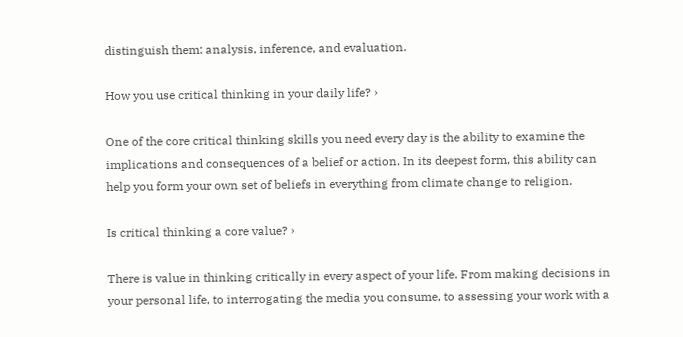distinguish them: analysis, inference, and evaluation.

How you use critical thinking in your daily life? ›

One of the core critical thinking skills you need every day is the ability to examine the implications and consequences of a belief or action. In its deepest form, this ability can help you form your own set of beliefs in everything from climate change to religion.

Is critical thinking a core value? ›

There is value in thinking critically in every aspect of your life. From making decisions in your personal life, to interrogating the media you consume, to assessing your work with a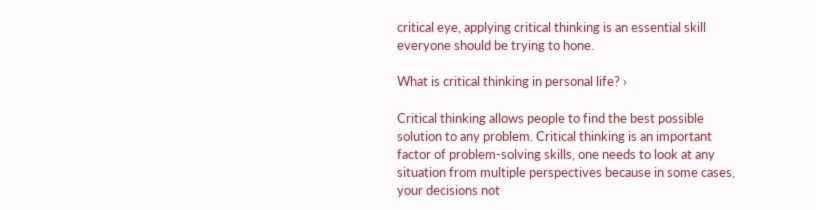critical eye, applying critical thinking is an essential skill everyone should be trying to hone.

What is critical thinking in personal life? ›

Critical thinking allows people to find the best possible solution to any problem. Critical thinking is an important factor of problem-solving skills, one needs to look at any situation from multiple perspectives because in some cases, your decisions not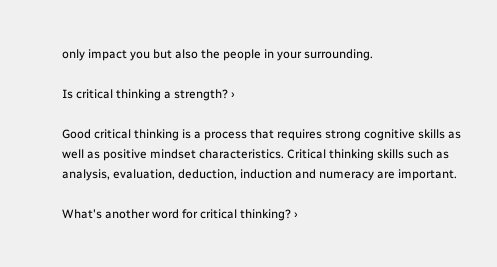only impact you but also the people in your surrounding.

Is critical thinking a strength? ›

Good critical thinking is a process that requires strong cognitive skills as well as positive mindset characteristics. Critical thinking skills such as analysis, evaluation, deduction, induction and numeracy are important.

What's another word for critical thinking? ›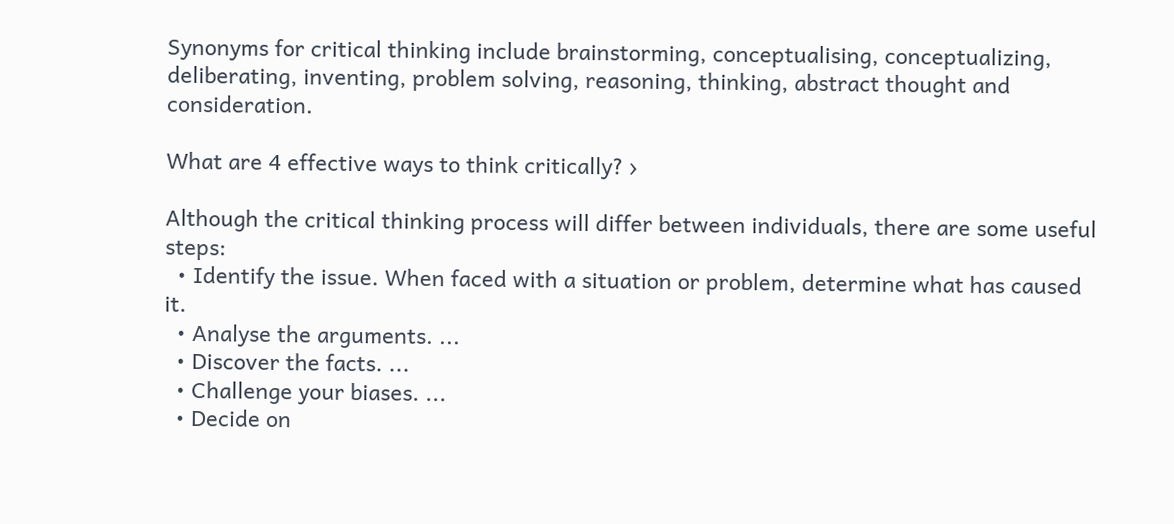Synonyms for critical thinking include brainstorming, conceptualising, conceptualizing, deliberating, inventing, problem solving, reasoning, thinking, abstract thought and consideration.

What are 4 effective ways to think critically? ›

Although the critical thinking process will differ between individuals, there are some useful steps:
  • Identify the issue. When faced with a situation or problem, determine what has caused it.
  • Analyse the arguments. ...
  • Discover the facts. ...
  • Challenge your biases. ...
  • Decide on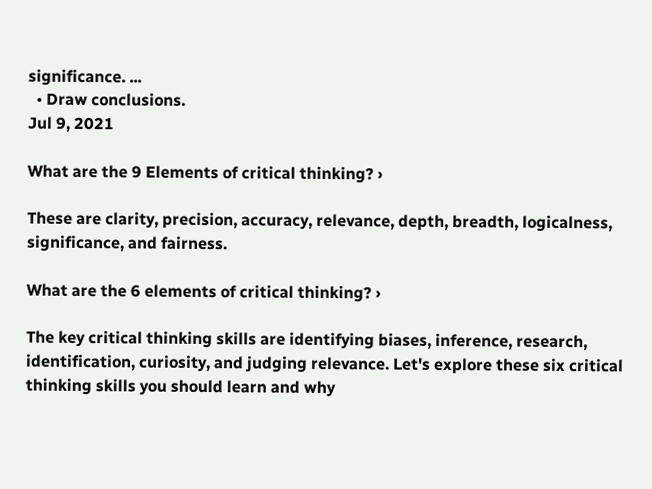significance. ...
  • Draw conclusions.
Jul 9, 2021

What are the 9 Elements of critical thinking? ›

These are clarity, precision, accuracy, relevance, depth, breadth, logicalness, significance, and fairness.

What are the 6 elements of critical thinking? ›

The key critical thinking skills are identifying biases, inference, research, identification, curiosity, and judging relevance. Let's explore these six critical thinking skills you should learn and why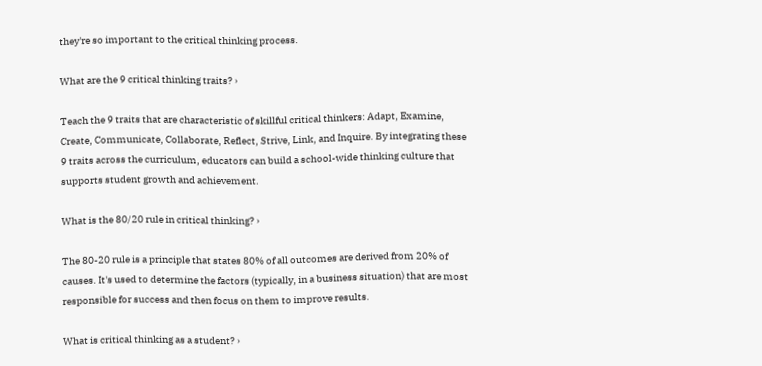they're so important to the critical thinking process.

What are the 9 critical thinking traits? ›

Teach the 9 traits that are characteristic of skillful critical thinkers: Adapt, Examine, Create, Communicate, Collaborate, Reflect, Strive, Link, and Inquire. By integrating these 9 traits across the curriculum, educators can build a school-wide thinking culture that supports student growth and achievement.

What is the 80/20 rule in critical thinking? ›

The 80-20 rule is a principle that states 80% of all outcomes are derived from 20% of causes. It's used to determine the factors (typically, in a business situation) that are most responsible for success and then focus on them to improve results.

What is critical thinking as a student? ›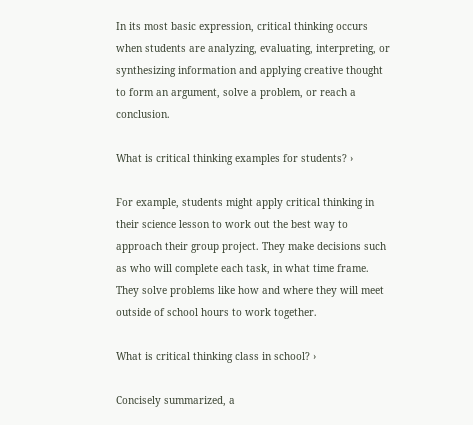In its most basic expression, critical thinking occurs when students are analyzing, evaluating, interpreting, or synthesizing information and applying creative thought to form an argument, solve a problem, or reach a conclusion.

What is critical thinking examples for students? ›

For example, students might apply critical thinking in their science lesson to work out the best way to approach their group project. They make decisions such as who will complete each task, in what time frame. They solve problems like how and where they will meet outside of school hours to work together.

What is critical thinking class in school? ›

Concisely summarized, a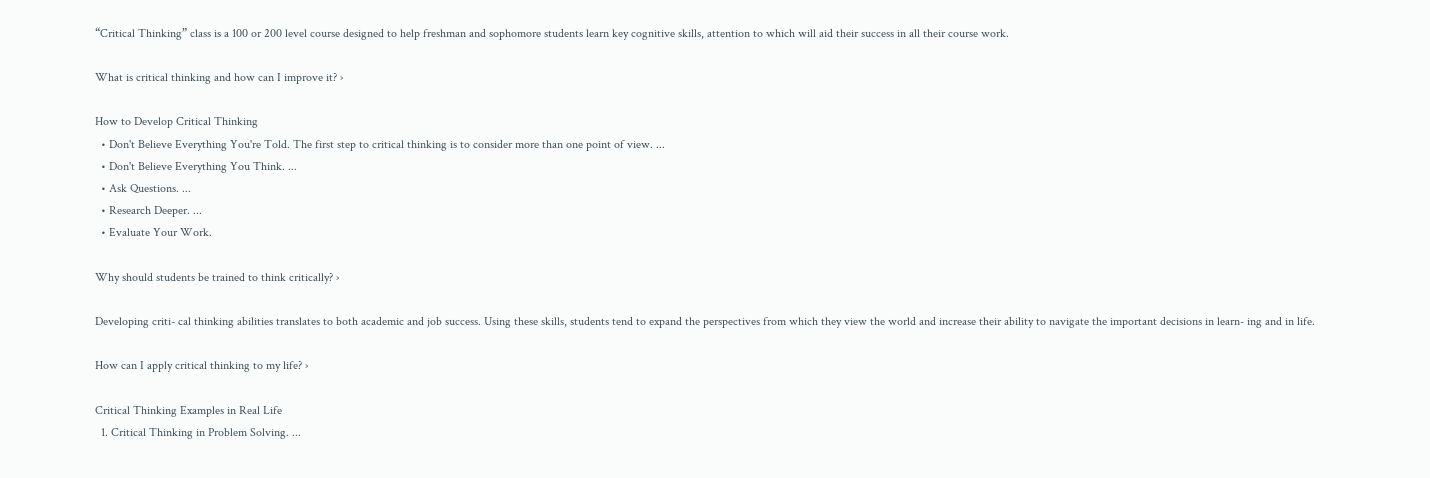“Critical Thinking” class is a 100 or 200 level course designed to help freshman and sophomore students learn key cognitive skills, attention to which will aid their success in all their course work.

What is critical thinking and how can I improve it? ›

How to Develop Critical Thinking
  • Don't Believe Everything You're Told. The first step to critical thinking is to consider more than one point of view. ...
  • Don't Believe Everything You Think. ...
  • Ask Questions. ...
  • Research Deeper. ...
  • Evaluate Your Work.

Why should students be trained to think critically? ›

Developing criti- cal thinking abilities translates to both academic and job success. Using these skills, students tend to expand the perspectives from which they view the world and increase their ability to navigate the important decisions in learn- ing and in life.

How can I apply critical thinking to my life? ›

Critical Thinking Examples in Real Life
  1. Critical Thinking in Problem Solving. ...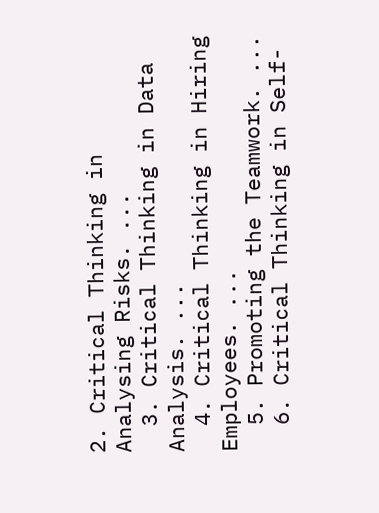2. Critical Thinking in Analysing Risks. ...
  3. Critical Thinking in Data Analysis. ...
  4. Critical Thinking in Hiring Employees. ...
  5. Promoting the Teamwork. ...
  6. Critical Thinking in Self-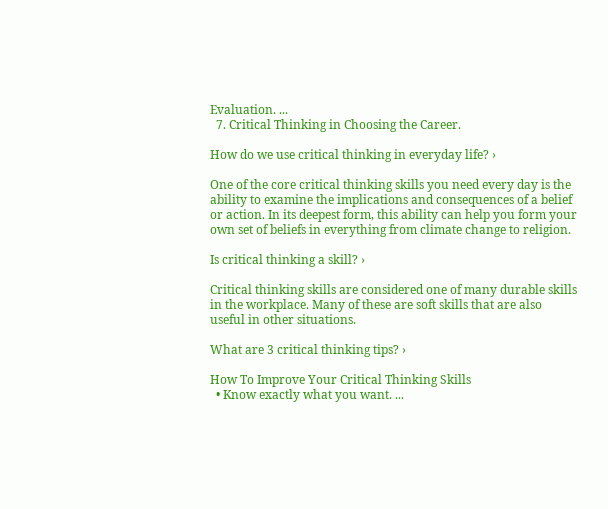Evaluation. ...
  7. Critical Thinking in Choosing the Career.

How do we use critical thinking in everyday life? ›

One of the core critical thinking skills you need every day is the ability to examine the implications and consequences of a belief or action. In its deepest form, this ability can help you form your own set of beliefs in everything from climate change to religion.

Is critical thinking a skill? ›

Critical thinking skills are considered one of many durable skills in the workplace. Many of these are soft skills that are also useful in other situations.

What are 3 critical thinking tips? ›

How To Improve Your Critical Thinking Skills
  • Know exactly what you want. ...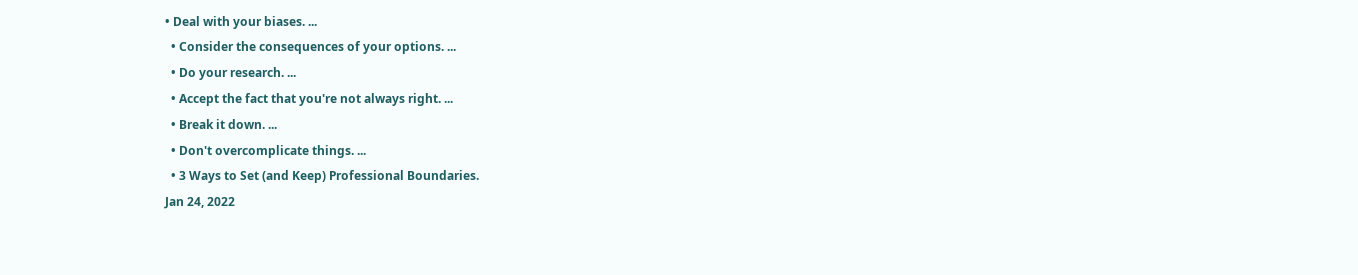• Deal with your biases. ...
  • Consider the consequences of your options. ...
  • Do your research. ...
  • Accept the fact that you're not always right. ...
  • Break it down. ...
  • Don't overcomplicate things. ...
  • 3 Ways to Set (and Keep) Professional Boundaries.
Jan 24, 2022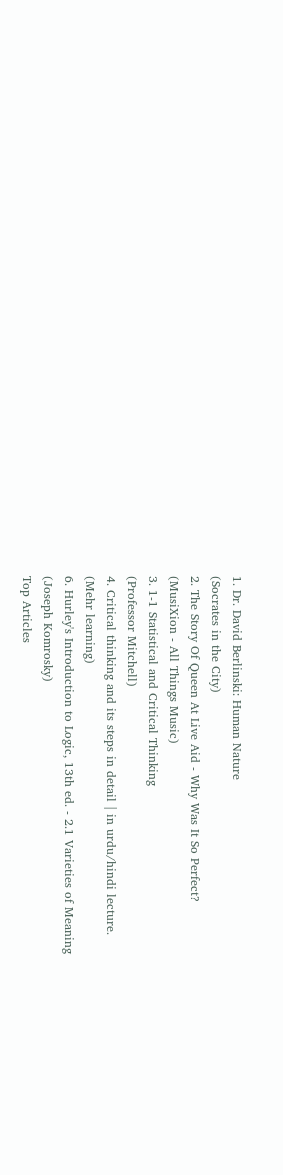1. Dr. David Berlinski: Human Nature
(Socrates in the City)
2. The Story Of Queen At Live Aid - Why Was It So Perfect?
(MusiXion - All Things Music)
3. 1-1 Statistical and Critical Thinking
(Professor Mitchell)
4. Critical thinking and its steps in detail | in urdu/hindi lecture.
(Mehr learning)
6. Hurley's Introduction to Logic, 13th ed. - 2.1 Varieties of Meaning
(Joseph Komrosky)
Top Articles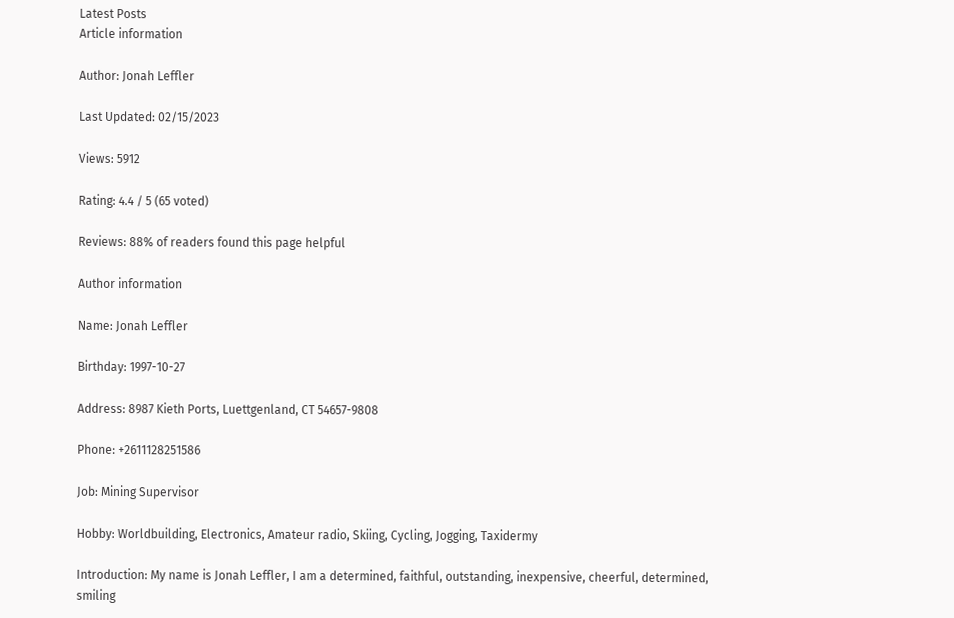Latest Posts
Article information

Author: Jonah Leffler

Last Updated: 02/15/2023

Views: 5912

Rating: 4.4 / 5 (65 voted)

Reviews: 88% of readers found this page helpful

Author information

Name: Jonah Leffler

Birthday: 1997-10-27

Address: 8987 Kieth Ports, Luettgenland, CT 54657-9808

Phone: +2611128251586

Job: Mining Supervisor

Hobby: Worldbuilding, Electronics, Amateur radio, Skiing, Cycling, Jogging, Taxidermy

Introduction: My name is Jonah Leffler, I am a determined, faithful, outstanding, inexpensive, cheerful, determined, smiling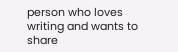person who loves writing and wants to share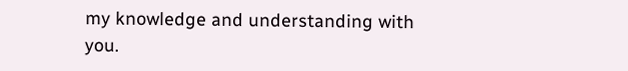my knowledge and understanding with you.